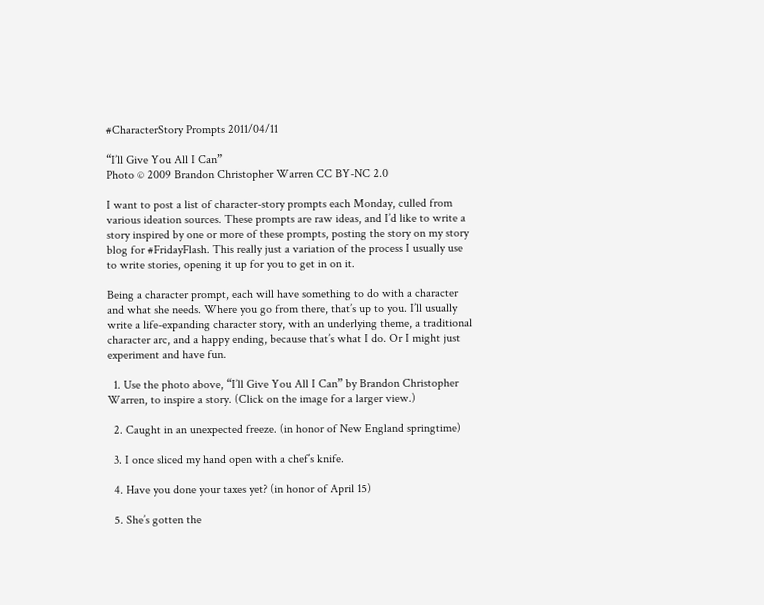#CharacterStory Prompts 2011/04/11

“I’ll Give You All I Can”
Photo © 2009 Brandon Christopher Warren CC BY-NC 2.0

I want to post a list of character-story prompts each Monday, culled from various ideation sources. These prompts are raw ideas, and I’d like to write a story inspired by one or more of these prompts, posting the story on my story blog for #FridayFlash. This really just a variation of the process I usually use to write stories, opening it up for you to get in on it.

Being a character prompt, each will have something to do with a character and what she needs. Where you go from there, that’s up to you. I’ll usually write a life-expanding character story, with an underlying theme, a traditional character arc, and a happy ending, because that’s what I do. Or I might just experiment and have fun.

  1. Use the photo above, “I’ll Give You All I Can” by Brandon Christopher Warren, to inspire a story. (Click on the image for a larger view.)

  2. Caught in an unexpected freeze. (in honor of New England springtime)

  3. I once sliced my hand open with a chef’s knife.

  4. Have you done your taxes yet? (in honor of April 15)

  5. She’s gotten the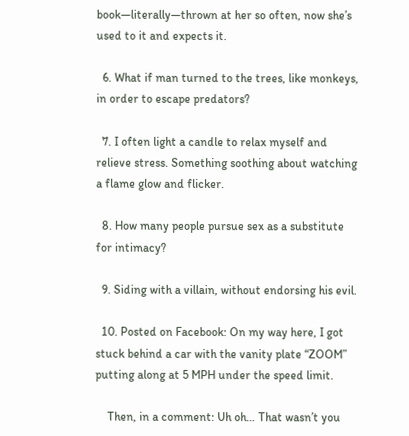book—literally—thrown at her so often, now she’s used to it and expects it.

  6. What if man turned to the trees, like monkeys, in order to escape predators?

  7. I often light a candle to relax myself and relieve stress. Something soothing about watching a flame glow and flicker.

  8. How many people pursue sex as a substitute for intimacy?

  9. Siding with a villain, without endorsing his evil.

  10. Posted on Facebook: On my way here, I got stuck behind a car with the vanity plate “ZOOM” putting along at 5 MPH under the speed limit.

    Then, in a comment: Uh oh… That wasn’t you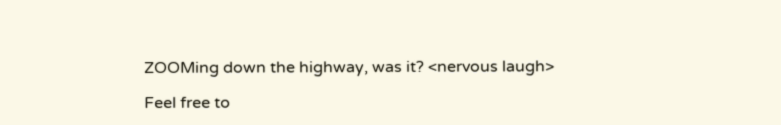ZOOMing down the highway, was it? <nervous laugh>

Feel free to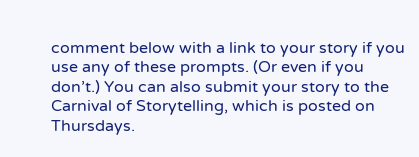comment below with a link to your story if you use any of these prompts. (Or even if you don’t.) You can also submit your story to the Carnival of Storytelling, which is posted on Thursdays.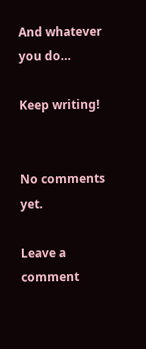And whatever you do…

Keep writing!


No comments yet.

Leave a comment